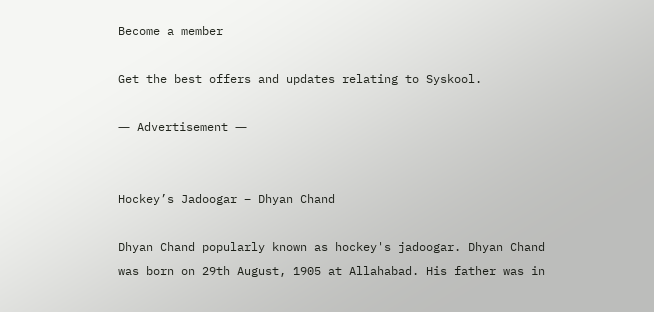Become a member

Get the best offers and updates relating to Syskool.

― Advertisement ―


Hockey’s Jadoogar – Dhyan Chand

Dhyan Chand popularly known as hockey's jadoogar. Dhyan Chand was born on 29th August, 1905 at Allahabad. His father was in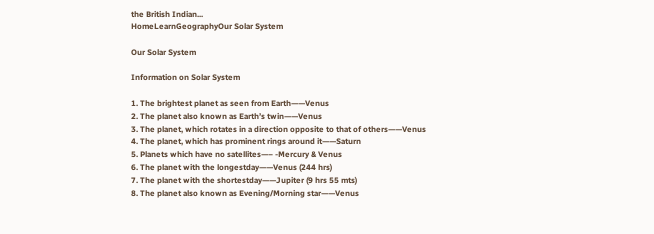the British Indian...
HomeLearnGeographyOur Solar System

Our Solar System

Information on Solar System

1. The brightest planet as seen from Earth——Venus
2. The planet also known as Earth’s twin——Venus
3. The planet, which rotates in a direction opposite to that of others——Venus
4. The planet, which has prominent rings around it——Saturn
5. Planets which have no satellites—– -Mercury & Venus
6. The planet with the longestday——Venus (244 hrs)
7. The planet with the shortestday——Jupiter (9 hrs 55 mts)
8. The planet also known as Evening/Morning star——Venus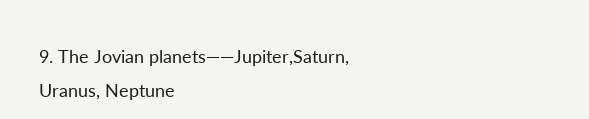9. The Jovian planets——Jupiter,Saturn, Uranus, Neptune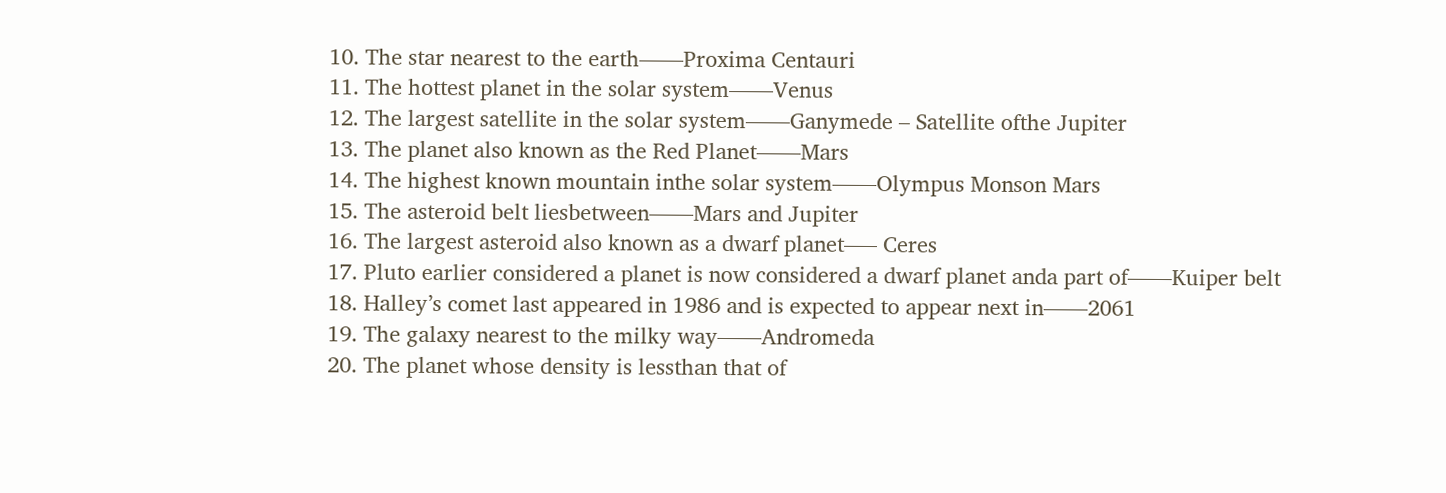10. The star nearest to the earth——Proxima Centauri
11. The hottest planet in the solar system——Venus
12. The largest satellite in the solar system——Ganymede – Satellite ofthe Jupiter
13. The planet also known as the Red Planet——Mars
14. The highest known mountain inthe solar system——Olympus Monson Mars
15. The asteroid belt liesbetween——Mars and Jupiter
16. The largest asteroid also known as a dwarf planet—– Ceres
17. Pluto earlier considered a planet is now considered a dwarf planet anda part of——Kuiper belt
18. Halley’s comet last appeared in 1986 and is expected to appear next in——2061
19. The galaxy nearest to the milky way——Andromeda
20. The planet whose density is lessthan that of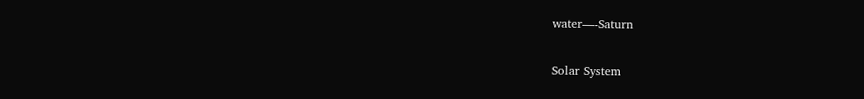water—-Saturn

Solar System